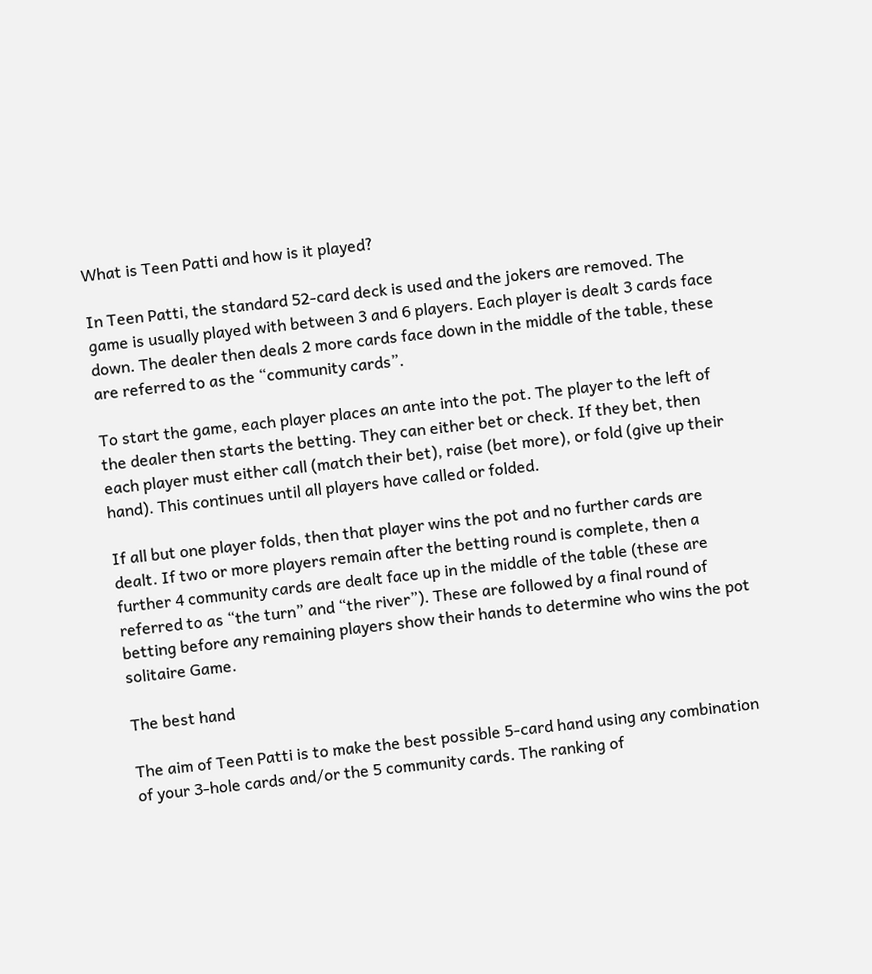What is Teen Patti and how is it played?

In Teen Patti, the standard 52-card deck is used and the jokers are removed. The game is usually played with between 3 and 6 players. Each player is dealt 3 cards face down. The dealer then deals 2 more cards face down in the middle of the table, these are referred to as the “community cards”.

To start the game, each player places an ante into the pot. The player to the left of the dealer then starts the betting. They can either bet or check. If they bet, then each player must either call (match their bet), raise (bet more), or fold (give up their hand). This continues until all players have called or folded.

If all but one player folds, then that player wins the pot and no further cards are dealt. If two or more players remain after the betting round is complete, then a further 4 community cards are dealt face up in the middle of the table (these are referred to as “the turn” and “the river”). These are followed by a final round of betting before any remaining players show their hands to determine who wins the pot solitaire Game.

The best hand

The aim of Teen Patti is to make the best possible 5-card hand using any combination of your 3-hole cards and/or the 5 community cards. The ranking of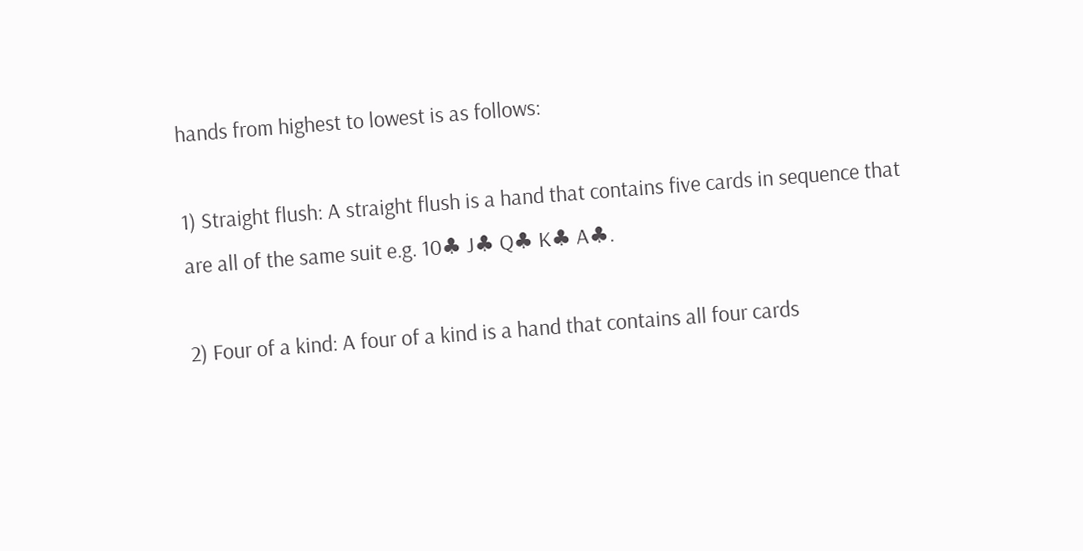hands from highest to lowest is as follows:

1) Straight flush: A straight flush is a hand that contains five cards in sequence that are all of the same suit e.g. 10♣ J♣ Q♣ K♣ A♣.

2) Four of a kind: A four of a kind is a hand that contains all four cards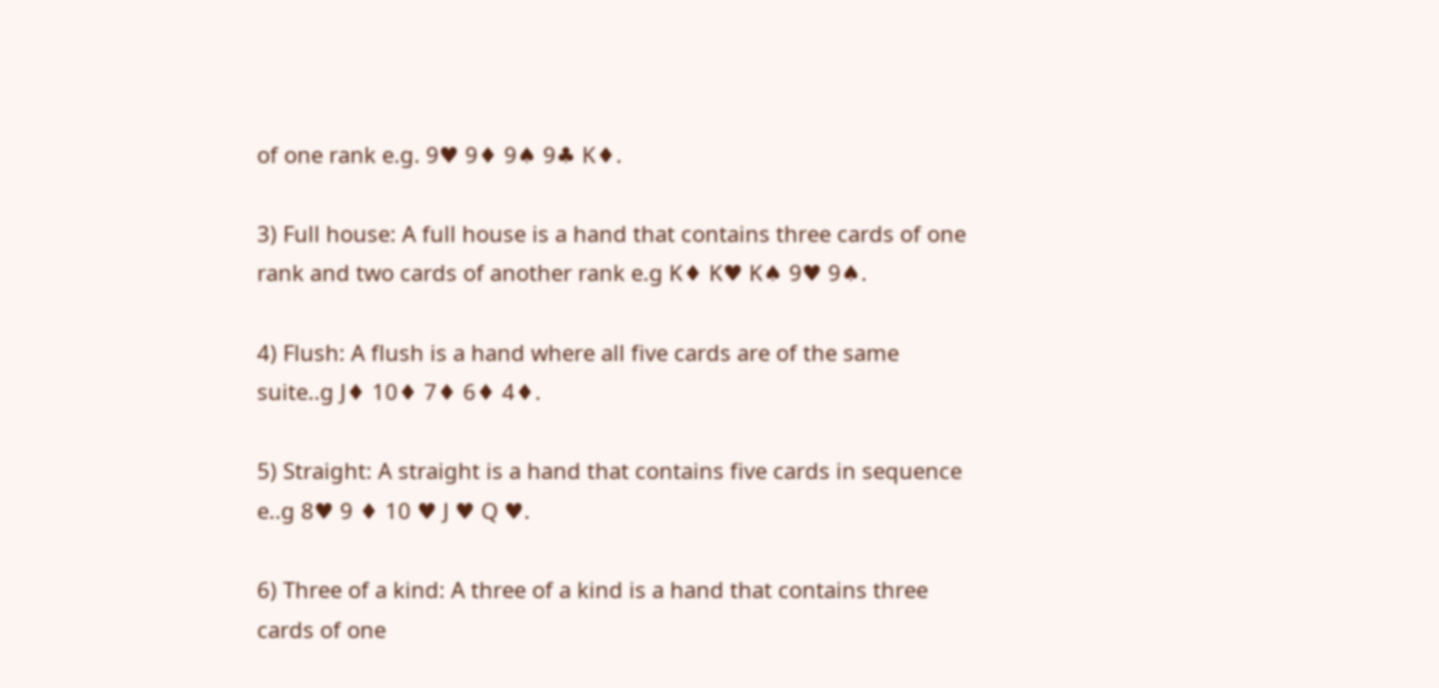of one rank e.g. 9♥ 9♦ 9♠ 9♣ K♦.

3) Full house: A full house is a hand that contains three cards of one rank and two cards of another rank e.g K♦ K♥ K♠ 9♥ 9♠.

4) Flush: A flush is a hand where all five cards are of the same suite..g J♦ 10♦ 7♦ 6♦ 4♦.

5) Straight: A straight is a hand that contains five cards in sequence e..g 8♥ 9 ♦ 10 ♥ J ♥ Q ♥.

6) Three of a kind: A three of a kind is a hand that contains three cards of one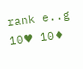rank e..g 10♥ 10♦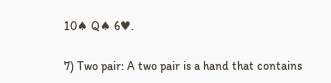10♠ Q♠ 6♥.

7) Two pair: A two pair is a hand that contains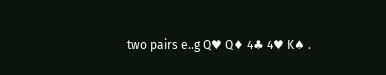two pairs e..g Q♥ Q♦ 4♣ 4♥ K♠ .